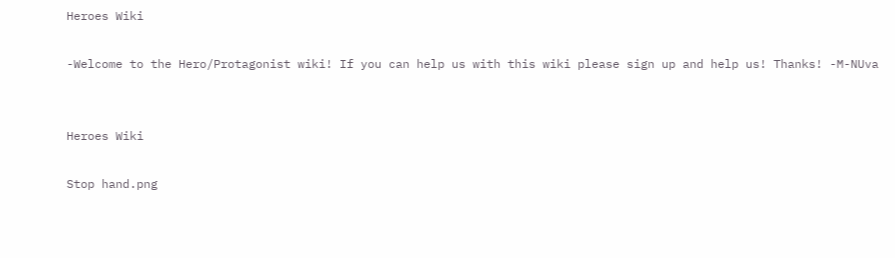Heroes Wiki

-Welcome to the Hero/Protagonist wiki! If you can help us with this wiki please sign up and help us! Thanks! -M-NUva


Heroes Wiki

Stop hand.png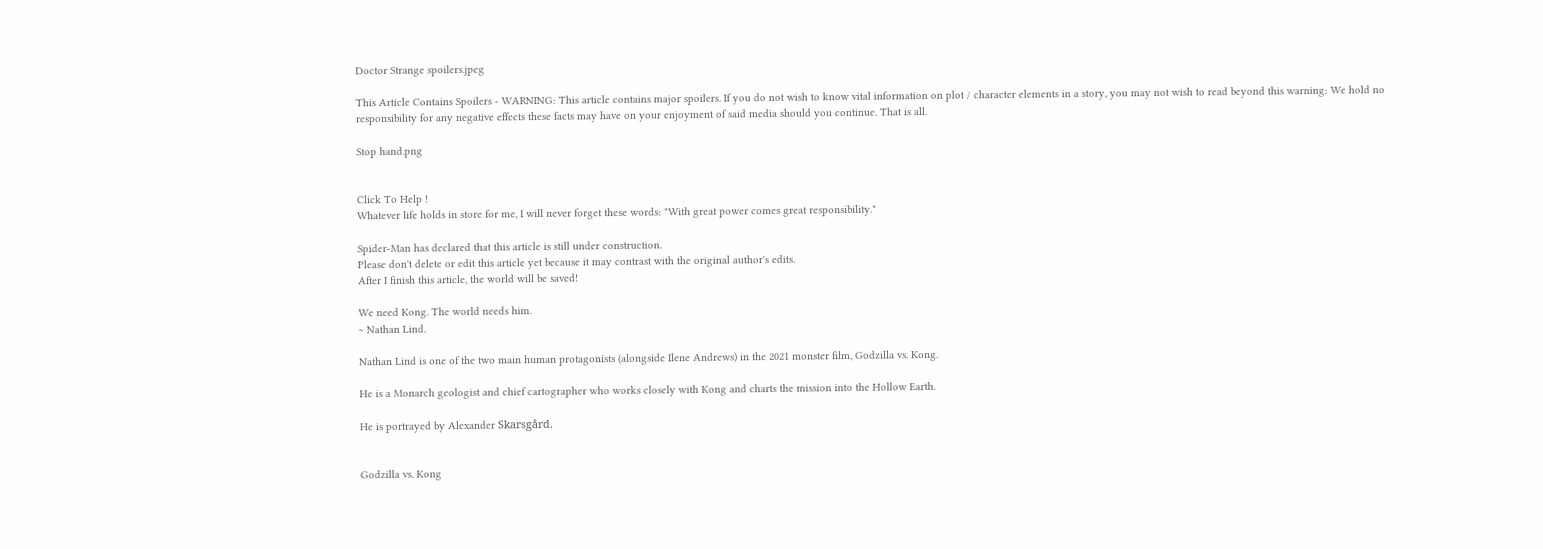Doctor Strange spoilers.jpeg

This Article Contains Spoilers - WARNING: This article contains major spoilers. If you do not wish to know vital information on plot / character elements in a story, you may not wish to read beyond this warning: We hold no responsibility for any negative effects these facts may have on your enjoyment of said media should you continue. That is all.

Stop hand.png


Click To Help !
Whatever life holds in store for me, I will never forget these words: "With great power comes great responsibility."

Spider-Man has declared that this article is still under construction.
Please don't delete or edit this article yet because it may contrast with the original author's edits.
After I finish this article, the world will be saved!

We need Kong. The world needs him.
~ Nathan Lind.

Nathan Lind is one of the two main human protagonists (alongside Ilene Andrews) in the 2021 monster film, Godzilla vs. Kong.

He is a Monarch geologist and chief cartographer who works closely with Kong and charts the mission into the Hollow Earth.

He is portrayed by Alexander Skarsgård.


Godzilla vs. Kong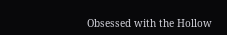Obsessed with the Hollow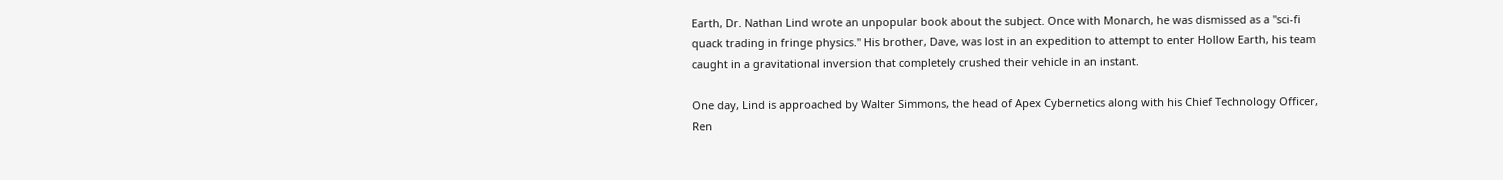Earth, Dr. Nathan Lind wrote an unpopular book about the subject. Once with Monarch, he was dismissed as a "sci-fi quack trading in fringe physics." His brother, Dave, was lost in an expedition to attempt to enter Hollow Earth, his team caught in a gravitational inversion that completely crushed their vehicle in an instant.

One day, Lind is approached by Walter Simmons, the head of Apex Cybernetics along with his Chief Technology Officer, Ren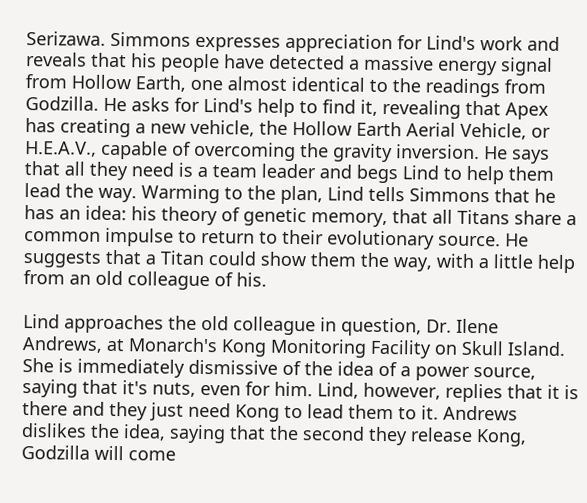Serizawa. Simmons expresses appreciation for Lind's work and reveals that his people have detected a massive energy signal from Hollow Earth, one almost identical to the readings from Godzilla. He asks for Lind's help to find it, revealing that Apex has creating a new vehicle, the Hollow Earth Aerial Vehicle, or H.E.A.V., capable of overcoming the gravity inversion. He says that all they need is a team leader and begs Lind to help them lead the way. Warming to the plan, Lind tells Simmons that he has an idea: his theory of genetic memory, that all Titans share a common impulse to return to their evolutionary source. He suggests that a Titan could show them the way, with a little help from an old colleague of his.

Lind approaches the old colleague in question, Dr. Ilene Andrews, at Monarch's Kong Monitoring Facility on Skull Island. She is immediately dismissive of the idea of a power source, saying that it's nuts, even for him. Lind, however, replies that it is there and they just need Kong to lead them to it. Andrews dislikes the idea, saying that the second they release Kong, Godzilla will come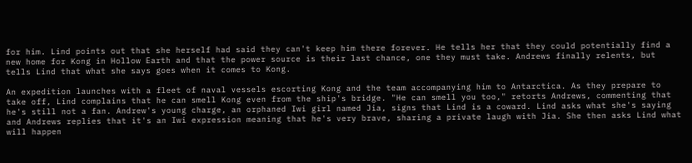for him. Lind points out that she herself had said they can't keep him there forever. He tells her that they could potentially find a new home for Kong in Hollow Earth and that the power source is their last chance, one they must take. Andrews finally relents, but tells Lind that what she says goes when it comes to Kong.

An expedition launches with a fleet of naval vessels escorting Kong and the team accompanying him to Antarctica. As they prepare to take off, Lind complains that he can smell Kong even from the ship's bridge. "He can smell you too," retorts Andrews, commenting that he's still not a fan. Andrew's young charge, an orphaned Iwi girl named Jia, signs that Lind is a coward. Lind asks what she's saying and Andrews replies that it's an Iwi expression meaning that he's very brave, sharing a private laugh with Jia. She then asks Lind what will happen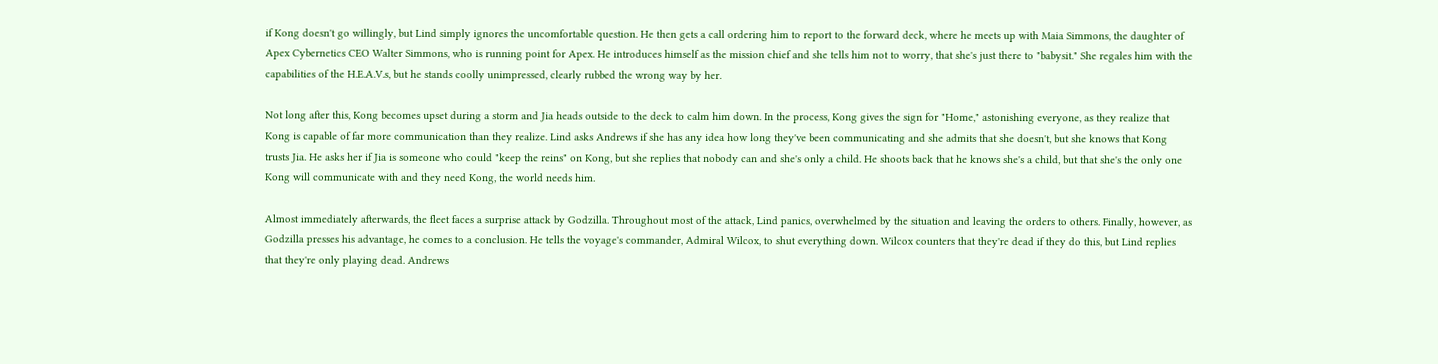if Kong doesn't go willingly, but Lind simply ignores the uncomfortable question. He then gets a call ordering him to report to the forward deck, where he meets up with Maia Simmons, the daughter of Apex Cybernetics CEO Walter Simmons, who is running point for Apex. He introduces himself as the mission chief and she tells him not to worry, that she's just there to "babysit." She regales him with the capabilities of the H.E.A.V.s, but he stands coolly unimpressed, clearly rubbed the wrong way by her.

Not long after this, Kong becomes upset during a storm and Jia heads outside to the deck to calm him down. In the process, Kong gives the sign for "Home," astonishing everyone, as they realize that Kong is capable of far more communication than they realize. Lind asks Andrews if she has any idea how long they've been communicating and she admits that she doesn't, but she knows that Kong trusts Jia. He asks her if Jia is someone who could "keep the reins" on Kong, but she replies that nobody can and she's only a child. He shoots back that he knows she's a child, but that she's the only one Kong will communicate with and they need Kong, the world needs him.

Almost immediately afterwards, the fleet faces a surprise attack by Godzilla. Throughout most of the attack, Lind panics, overwhelmed by the situation and leaving the orders to others. Finally, however, as Godzilla presses his advantage, he comes to a conclusion. He tells the voyage's commander, Admiral Wilcox, to shut everything down. Wilcox counters that they're dead if they do this, but Lind replies that they're only playing dead. Andrews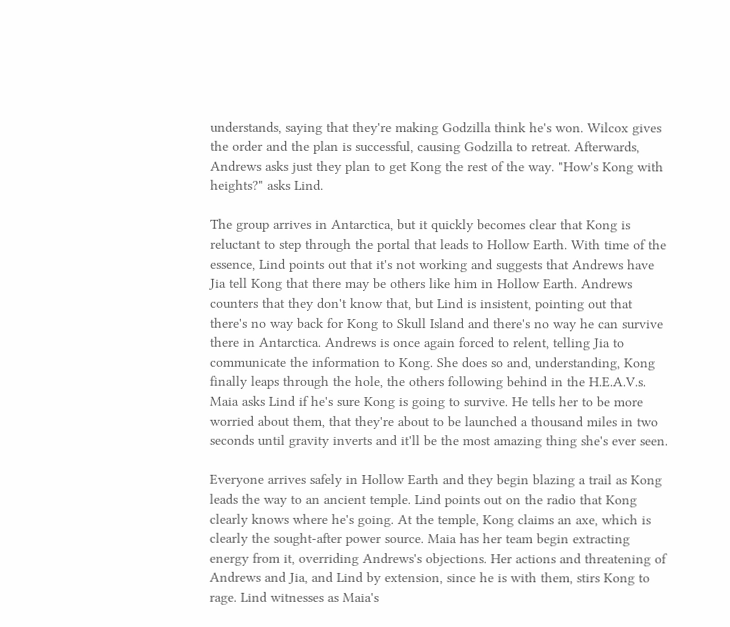understands, saying that they're making Godzilla think he's won. Wilcox gives the order and the plan is successful, causing Godzilla to retreat. Afterwards, Andrews asks just they plan to get Kong the rest of the way. "How's Kong with heights?" asks Lind.

The group arrives in Antarctica, but it quickly becomes clear that Kong is reluctant to step through the portal that leads to Hollow Earth. With time of the essence, Lind points out that it's not working and suggests that Andrews have Jia tell Kong that there may be others like him in Hollow Earth. Andrews counters that they don't know that, but Lind is insistent, pointing out that there's no way back for Kong to Skull Island and there's no way he can survive there in Antarctica. Andrews is once again forced to relent, telling Jia to communicate the information to Kong. She does so and, understanding, Kong finally leaps through the hole, the others following behind in the H.E.A.V.s. Maia asks Lind if he's sure Kong is going to survive. He tells her to be more worried about them, that they're about to be launched a thousand miles in two seconds until gravity inverts and it'll be the most amazing thing she's ever seen.

Everyone arrives safely in Hollow Earth and they begin blazing a trail as Kong leads the way to an ancient temple. Lind points out on the radio that Kong clearly knows where he's going. At the temple, Kong claims an axe, which is clearly the sought-after power source. Maia has her team begin extracting energy from it, overriding Andrews's objections. Her actions and threatening of Andrews and Jia, and Lind by extension, since he is with them, stirs Kong to rage. Lind witnesses as Maia's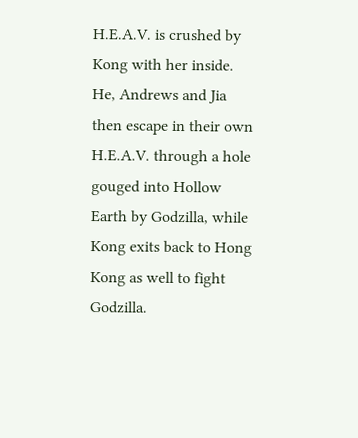H.E.A.V. is crushed by Kong with her inside. He, Andrews and Jia then escape in their own H.E.A.V. through a hole gouged into Hollow Earth by Godzilla, while Kong exits back to Hong Kong as well to fight Godzilla.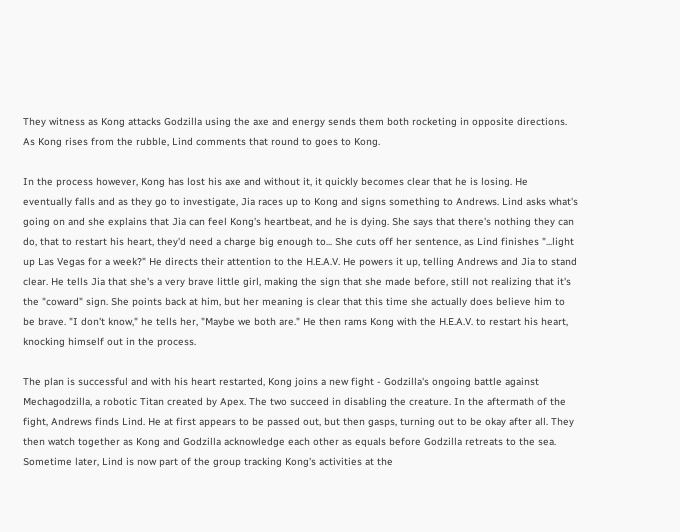They witness as Kong attacks Godzilla using the axe and energy sends them both rocketing in opposite directions. As Kong rises from the rubble, Lind comments that round to goes to Kong.

In the process however, Kong has lost his axe and without it, it quickly becomes clear that he is losing. He eventually falls and as they go to investigate, Jia races up to Kong and signs something to Andrews. Lind asks what's going on and she explains that Jia can feel Kong's heartbeat, and he is dying. She says that there's nothing they can do, that to restart his heart, they'd need a charge big enough to... She cuts off her sentence, as Lind finishes "...light up Las Vegas for a week?" He directs their attention to the H.E.A.V. He powers it up, telling Andrews and Jia to stand clear. He tells Jia that she's a very brave little girl, making the sign that she made before, still not realizing that it's the "coward" sign. She points back at him, but her meaning is clear that this time she actually does believe him to be brave. "I don't know," he tells her, "Maybe we both are." He then rams Kong with the H.E.A.V. to restart his heart, knocking himself out in the process.

The plan is successful and with his heart restarted, Kong joins a new fight - Godzilla's ongoing battle against Mechagodzilla, a robotic Titan created by Apex. The two succeed in disabling the creature. In the aftermath of the fight, Andrews finds Lind. He at first appears to be passed out, but then gasps, turning out to be okay after all. They then watch together as Kong and Godzilla acknowledge each other as equals before Godzilla retreats to the sea. Sometime later, Lind is now part of the group tracking Kong's activities at the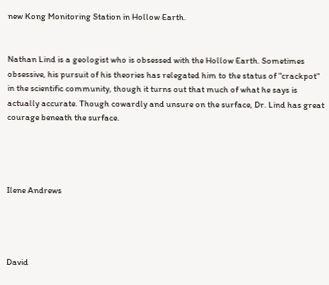new Kong Monitoring Station in Hollow Earth.


Nathan Lind is a geologist who is obsessed with the Hollow Earth. Sometimes obsessive, his pursuit of his theories has relegated him to the status of "crackpot" in the scientific community, though it turns out that much of what he says is actually accurate. Though cowardly and unsure on the surface, Dr. Lind has great courage beneath the surface.




Ilene Andrews




David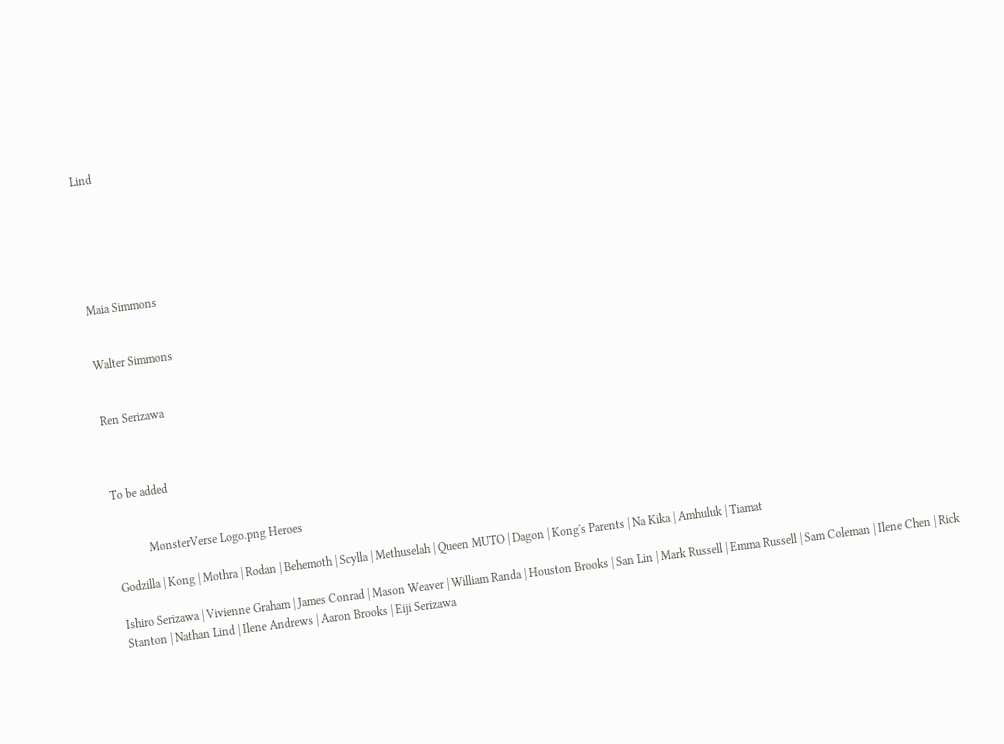Lind






Maia Simmons


Walter Simmons


Ren Serizawa



To be added


           MonsterVerse Logo.png Heroes

Godzilla | Kong | Mothra | Rodan | Behemoth | Scylla | Methuselah | Queen MUTO | Dagon | Kong's Parents | Na Kika | Amhuluk | Tiamat

Ishiro Serizawa | Vivienne Graham | James Conrad | Mason Weaver | William Randa | Houston Brooks | San Lin | Mark Russell | Emma Russell | Sam Coleman | Ilene Chen | Rick Stanton | Nathan Lind | Ilene Andrews | Aaron Brooks | Eiji Serizawa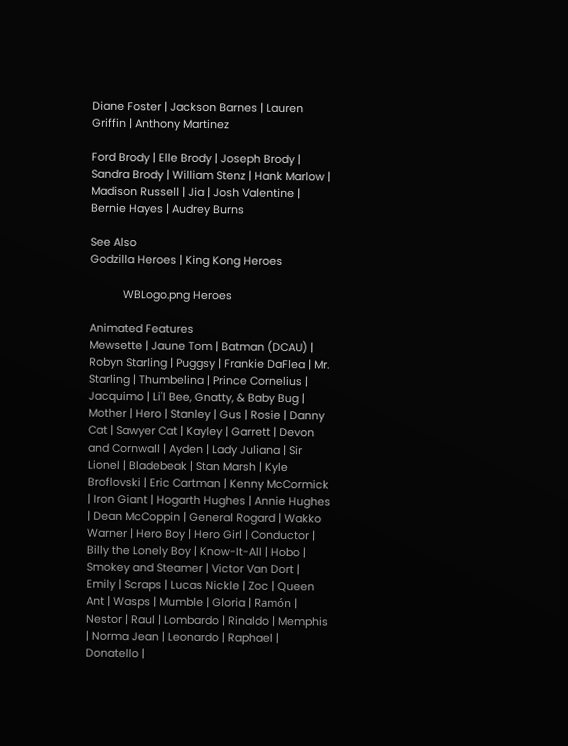Diane Foster | Jackson Barnes | Lauren Griffin | Anthony Martinez

Ford Brody | Elle Brody | Joseph Brody | Sandra Brody | William Stenz | Hank Marlow | Madison Russell | Jia | Josh Valentine | Bernie Hayes | Audrey Burns

See Also
Godzilla Heroes | King Kong Heroes

           WBLogo.png Heroes

Animated Features
Mewsette | Jaune Tom | Batman (DCAU) | Robyn Starling | Puggsy | Frankie DaFlea | Mr. Starling | Thumbelina | Prince Cornelius | Jacquimo | Li'l Bee, Gnatty, & Baby Bug | Mother | Hero | Stanley | Gus | Rosie | Danny Cat | Sawyer Cat | Kayley | Garrett | Devon and Cornwall | Ayden | Lady Juliana | Sir Lionel | Bladebeak | Stan Marsh | Kyle Broflovski | Eric Cartman | Kenny McCormick | Iron Giant | Hogarth Hughes | Annie Hughes | Dean McCoppin | General Rogard | Wakko Warner | Hero Boy | Hero Girl | Conductor | Billy the Lonely Boy | Know-It-All | Hobo | Smokey and Steamer | Victor Van Dort | Emily | Scraps | Lucas Nickle | Zoc | Queen Ant | Wasps | Mumble | Gloria | Ramón | Nestor | Raul | Lombardo | Rinaldo | Memphis | Norma Jean | Leonardo | Raphael | Donatello |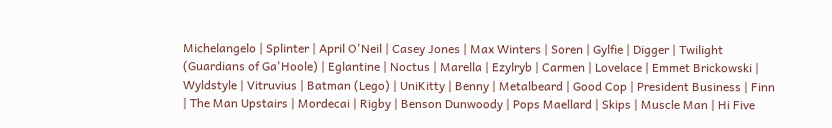Michelangelo | Splinter | April O'Neil | Casey Jones | Max Winters | Soren | Gylfie | Digger | Twilight (Guardians of Ga'Hoole) | Eglantine | Noctus | Marella | Ezylryb | Carmen | Lovelace | Emmet Brickowski | Wyldstyle | Vitruvius | Batman (Lego) | UniKitty | Benny | Metalbeard | Good Cop | President Business | Finn | The Man Upstairs | Mordecai | Rigby | Benson Dunwoody | Pops Maellard | Skips | Muscle Man | Hi Five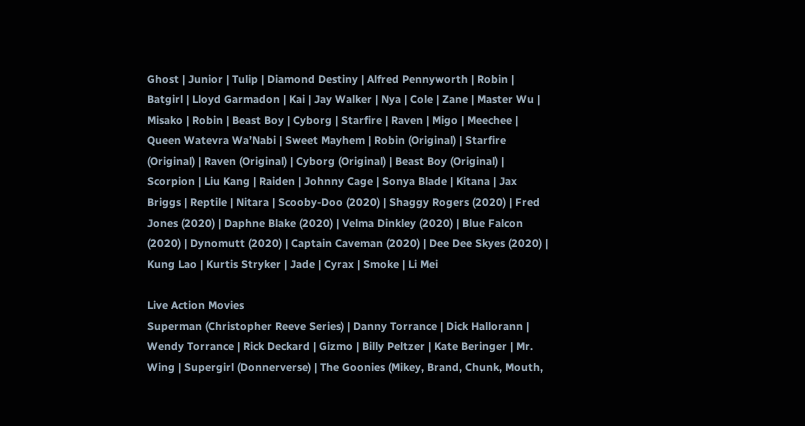Ghost | Junior | Tulip | Diamond Destiny | Alfred Pennyworth | Robin | Batgirl | Lloyd Garmadon | Kai | Jay Walker | Nya | Cole | Zane | Master Wu | Misako | Robin | Beast Boy | Cyborg | Starfire | Raven | Migo | Meechee | Queen Watevra Wa’Nabi | Sweet Mayhem | Robin (Original) | Starfire (Original) | Raven (Original) | Cyborg (Original) | Beast Boy (Original) | Scorpion | Liu Kang | Raiden | Johnny Cage | Sonya Blade | Kitana | Jax Briggs | Reptile | Nitara | Scooby-Doo (2020) | Shaggy Rogers (2020) | Fred Jones (2020) | Daphne Blake (2020) | Velma Dinkley (2020) | Blue Falcon (2020) | Dynomutt (2020) | Captain Caveman (2020) | Dee Dee Skyes (2020) | Kung Lao | Kurtis Stryker | Jade | Cyrax | Smoke | Li Mei

Live Action Movies
Superman (Christopher Reeve Series) | Danny Torrance | Dick Hallorann | Wendy Torrance | Rick Deckard | Gizmo | Billy Peltzer | Kate Beringer | Mr. Wing | Supergirl (Donnerverse) | The Goonies (Mikey, Brand, Chunk, Mouth,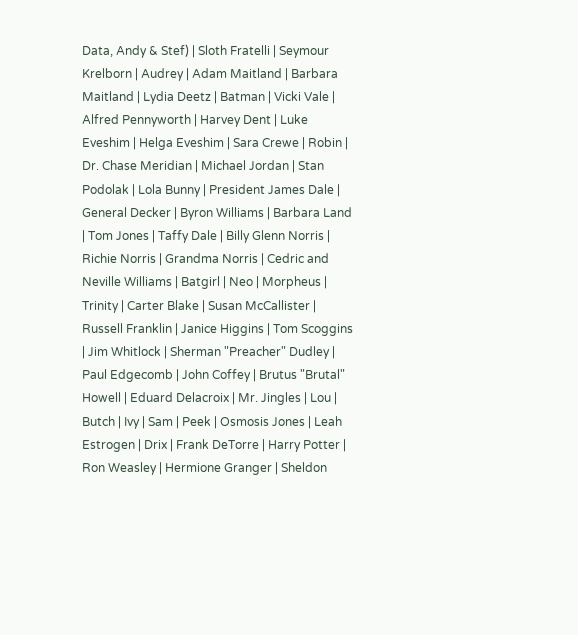Data, Andy & Stef) | Sloth Fratelli | Seymour Krelborn | Audrey | Adam Maitland | Barbara Maitland | Lydia Deetz | Batman | Vicki Vale | Alfred Pennyworth | Harvey Dent | Luke Eveshim | Helga Eveshim | Sara Crewe | Robin | Dr. Chase Meridian | Michael Jordan | Stan Podolak | Lola Bunny | President James Dale | General Decker | Byron Williams | Barbara Land | Tom Jones | Taffy Dale | Billy Glenn Norris | Richie Norris | Grandma Norris | Cedric and Neville Williams | Batgirl | Neo | Morpheus | Trinity | Carter Blake | Susan McCallister | Russell Franklin | Janice Higgins | Tom Scoggins | Jim Whitlock | Sherman "Preacher" Dudley | Paul Edgecomb | John Coffey | Brutus "Brutal" Howell | Eduard Delacroix | Mr. Jingles | Lou | Butch | Ivy | Sam | Peek | Osmosis Jones | Leah Estrogen | Drix | Frank DeTorre | Harry Potter | Ron Weasley | Hermione Granger | Sheldon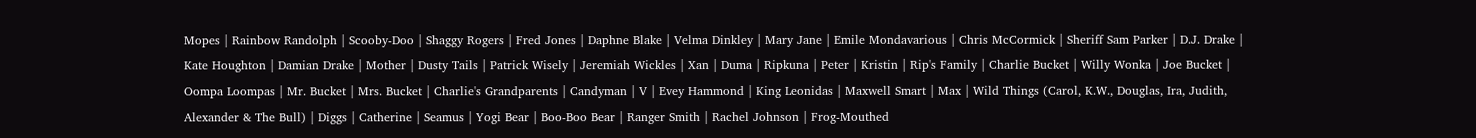Mopes | Rainbow Randolph | Scooby-Doo | Shaggy Rogers | Fred Jones | Daphne Blake | Velma Dinkley | Mary Jane | Emile Mondavarious | Chris McCormick | Sheriff Sam Parker | D.J. Drake | Kate Houghton | Damian Drake | Mother | Dusty Tails | Patrick Wisely | Jeremiah Wickles | Xan | Duma | Ripkuna | Peter | Kristin | Rip's Family | Charlie Bucket | Willy Wonka | Joe Bucket | Oompa Loompas | Mr. Bucket | Mrs. Bucket | Charlie's Grandparents | Candyman | V | Evey Hammond | King Leonidas | Maxwell Smart | Max | Wild Things (Carol, K.W., Douglas, Ira, Judith, Alexander & The Bull) | Diggs | Catherine | Seamus | Yogi Bear | Boo-Boo Bear | Ranger Smith | Rachel Johnson | Frog-Mouthed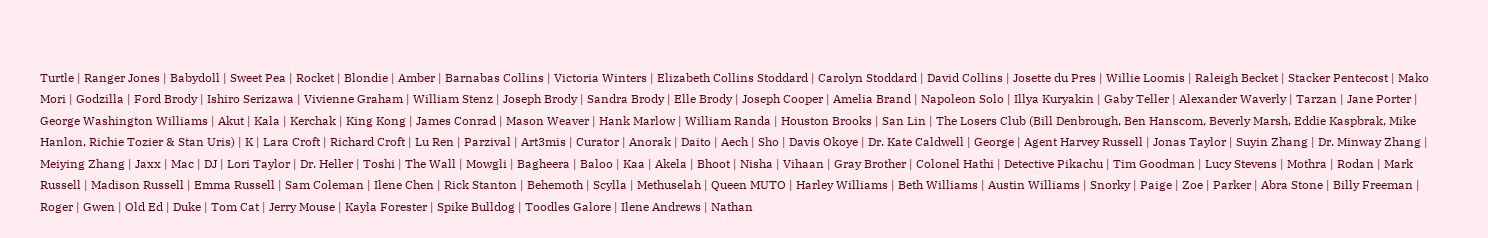Turtle | Ranger Jones | Babydoll | Sweet Pea | Rocket | Blondie | Amber | Barnabas Collins | Victoria Winters | Elizabeth Collins Stoddard | Carolyn Stoddard | David Collins | Josette du Pres | Willie Loomis | Raleigh Becket | Stacker Pentecost | Mako Mori | Godzilla | Ford Brody | Ishiro Serizawa | Vivienne Graham | William Stenz | Joseph Brody | Sandra Brody | Elle Brody | Joseph Cooper | Amelia Brand | Napoleon Solo | Illya Kuryakin | Gaby Teller | Alexander Waverly | Tarzan | Jane Porter | George Washington Williams | Akut | Kala | Kerchak | King Kong | James Conrad | Mason Weaver | Hank Marlow | William Randa | Houston Brooks | San Lin | The Losers Club (Bill Denbrough, Ben Hanscom, Beverly Marsh, Eddie Kaspbrak, Mike Hanlon, Richie Tozier & Stan Uris) | K | Lara Croft | Richard Croft | Lu Ren | Parzival | Art3mis | Curator | Anorak | Daito | Aech | Sho | Davis Okoye | Dr. Kate Caldwell | George | Agent Harvey Russell | Jonas Taylor | Suyin Zhang | Dr. Minway Zhang | Meiying Zhang | Jaxx | Mac | DJ | Lori Taylor | Dr. Heller | Toshi | The Wall | Mowgli | Bagheera | Baloo | Kaa | Akela | Bhoot | Nisha | Vihaan | Gray Brother | Colonel Hathi | Detective Pikachu | Tim Goodman | Lucy Stevens | Mothra | Rodan | Mark Russell | Madison Russell | Emma Russell | Sam Coleman | Ilene Chen | Rick Stanton | Behemoth | Scylla | Methuselah | Queen MUTO | Harley Williams | Beth Williams | Austin Williams | Snorky | Paige | Zoe | Parker | Abra Stone | Billy Freeman | Roger | Gwen | Old Ed | Duke | Tom Cat | Jerry Mouse | Kayla Forester | Spike Bulldog | Toodles Galore | Ilene Andrews | Nathan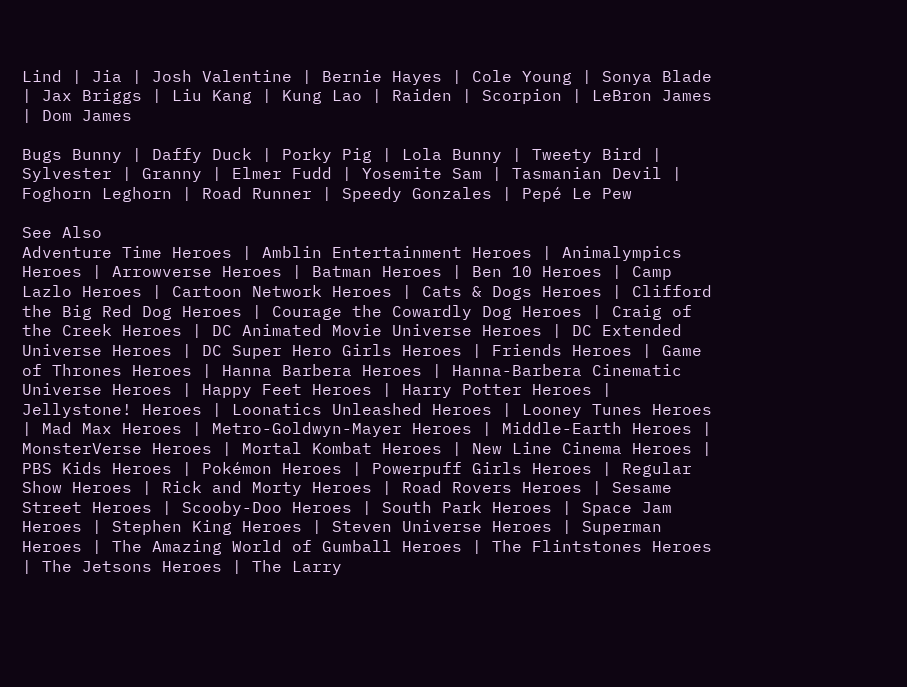Lind | Jia | Josh Valentine | Bernie Hayes | Cole Young | Sonya Blade | Jax Briggs | Liu Kang | Kung Lao | Raiden | Scorpion | LeBron James | Dom James

Bugs Bunny | Daffy Duck | Porky Pig | Lola Bunny | Tweety Bird | Sylvester | Granny | Elmer Fudd | Yosemite Sam | Tasmanian Devil | Foghorn Leghorn | Road Runner | Speedy Gonzales | Pepé Le Pew

See Also
Adventure Time Heroes | Amblin Entertainment Heroes | Animalympics Heroes | Arrowverse Heroes | Batman Heroes | Ben 10 Heroes | Camp Lazlo Heroes | Cartoon Network Heroes | Cats & Dogs Heroes | Clifford the Big Red Dog Heroes | Courage the Cowardly Dog Heroes | Craig of the Creek Heroes | DC Animated Movie Universe Heroes | DC Extended Universe Heroes | DC Super Hero Girls Heroes | Friends Heroes | Game of Thrones Heroes | Hanna Barbera Heroes | Hanna-Barbera Cinematic Universe Heroes | Happy Feet Heroes | Harry Potter Heroes | Jellystone! Heroes | Loonatics Unleashed Heroes | Looney Tunes Heroes | Mad Max Heroes | Metro-Goldwyn-Mayer Heroes | Middle-Earth Heroes | MonsterVerse Heroes | Mortal Kombat Heroes | New Line Cinema Heroes | PBS Kids Heroes | Pokémon Heroes | Powerpuff Girls Heroes | Regular Show Heroes | Rick and Morty Heroes | Road Rovers Heroes | Sesame Street Heroes | Scooby-Doo Heroes | South Park Heroes | Space Jam Heroes | Stephen King Heroes | Steven Universe Heroes | Superman Heroes | The Amazing World of Gumball Heroes | The Flintstones Heroes | The Jetsons Heroes | The Larry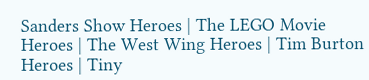Sanders Show Heroes | The LEGO Movie Heroes | The West Wing Heroes | Tim Burton Heroes | Tiny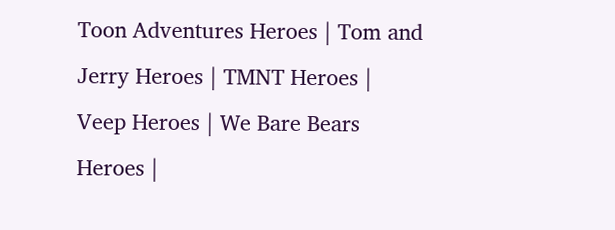Toon Adventures Heroes | Tom and Jerry Heroes | TMNT Heroes | Veep Heroes | We Bare Bears Heroes |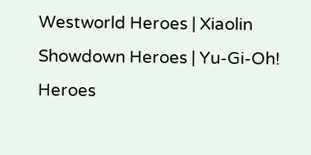Westworld Heroes | Xiaolin Showdown Heroes | Yu-Gi-Oh! Heroes